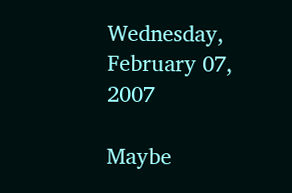Wednesday, February 07, 2007

Maybe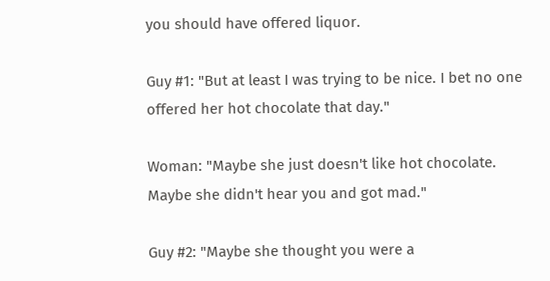you should have offered liquor.

Guy #1: "But at least I was trying to be nice. I bet no one offered her hot chocolate that day."

Woman: "Maybe she just doesn't like hot chocolate. Maybe she didn't hear you and got mad."

Guy #2: "Maybe she thought you were a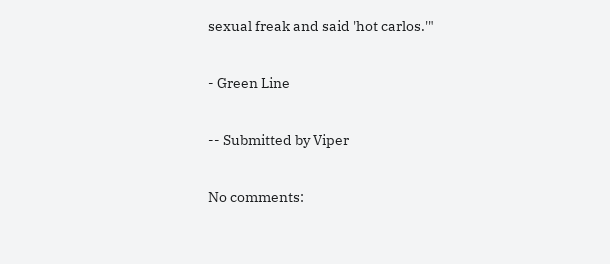sexual freak and said 'hot carlos.'"

- Green Line

-- Submitted by Viper

No comments: